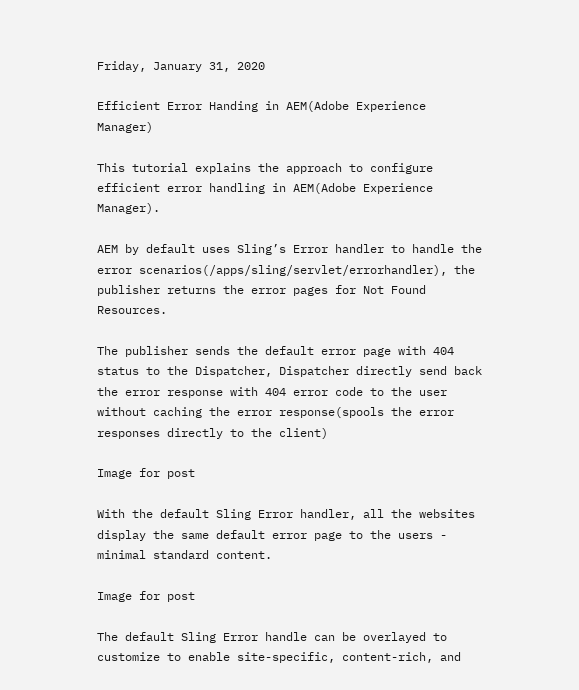Friday, January 31, 2020

Efficient Error Handing in AEM(Adobe Experience Manager)

This tutorial explains the approach to configure efficient error handling in AEM(Adobe Experience Manager).

AEM by default uses Sling’s Error handler to handle the error scenarios(/apps/sling/servlet/errorhandler), the publisher returns the error pages for Not Found Resources.

The publisher sends the default error page with 404 status to the Dispatcher, Dispatcher directly send back the error response with 404 error code to the user without caching the error response(spools the error responses directly to the client)

Image for post

With the default Sling Error handler, all the websites display the same default error page to the users - minimal standard content.

Image for post

The default Sling Error handle can be overlayed to customize to enable site-specific, content-rich, and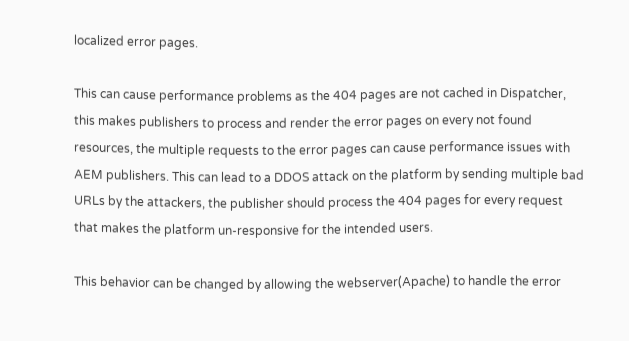localized error pages.

This can cause performance problems as the 404 pages are not cached in Dispatcher, this makes publishers to process and render the error pages on every not found resources, the multiple requests to the error pages can cause performance issues with AEM publishers. This can lead to a DDOS attack on the platform by sending multiple bad URLs by the attackers, the publisher should process the 404 pages for every request that makes the platform un-responsive for the intended users.

This behavior can be changed by allowing the webserver(Apache) to handle the error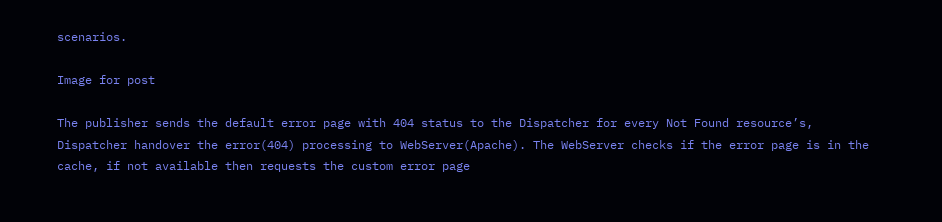scenarios.

Image for post

The publisher sends the default error page with 404 status to the Dispatcher for every Not Found resource’s, Dispatcher handover the error(404) processing to WebServer(Apache). The WebServer checks if the error page is in the cache, if not available then requests the custom error page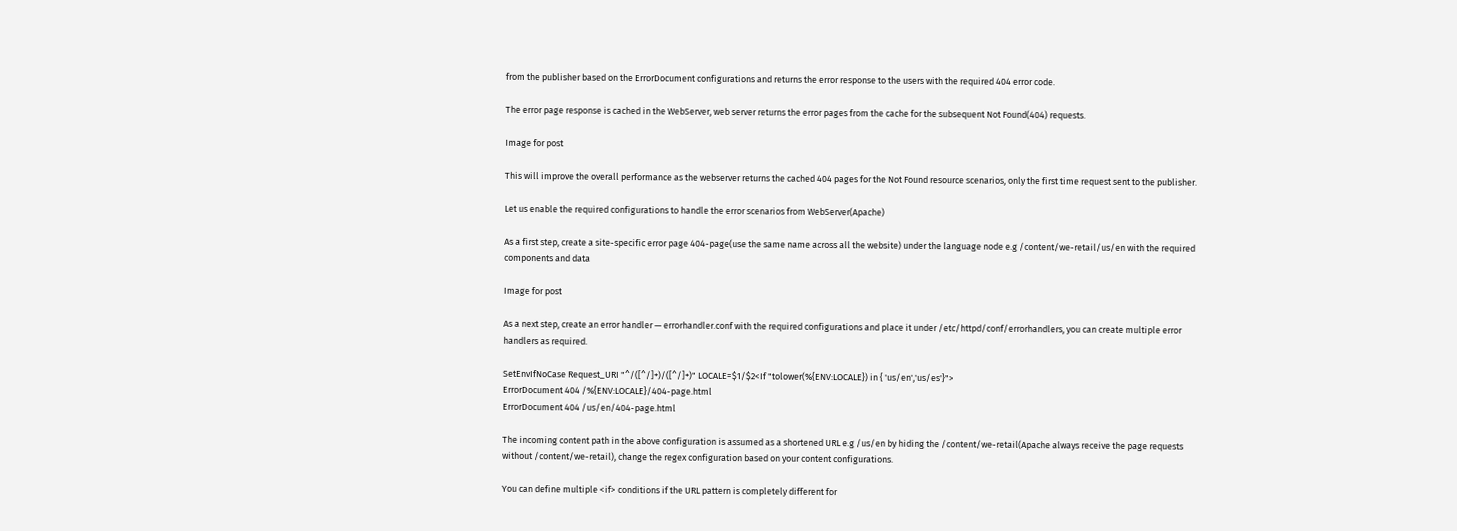from the publisher based on the ErrorDocument configurations and returns the error response to the users with the required 404 error code.

The error page response is cached in the WebServer, web server returns the error pages from the cache for the subsequent Not Found(404) requests.

Image for post

This will improve the overall performance as the webserver returns the cached 404 pages for the Not Found resource scenarios, only the first time request sent to the publisher.

Let us enable the required configurations to handle the error scenarios from WebServer(Apache)

As a first step, create a site-specific error page 404-page(use the same name across all the website) under the language node e.g /content/we-retail/us/en with the required components and data

Image for post

As a next step, create an error handler — errorhandler.conf with the required configurations and place it under /etc/httpd/conf/errorhandlers, you can create multiple error handlers as required.

SetEnvIfNoCase Request_URI "^/([^/]+)/([^/]+)" LOCALE=$1/$2<If "tolower(%{ENV:LOCALE}) in { 'us/en','us/es'}">
ErrorDocument 404 /%{ENV:LOCALE}/404-page.html
ErrorDocument 404 /us/en/404-page.html

The incoming content path in the above configuration is assumed as a shortened URL e.g /us/en by hiding the /content/we-retail(Apache always receive the page requests without /content/we-retail), change the regex configuration based on your content configurations.

You can define multiple <if> conditions if the URL pattern is completely different for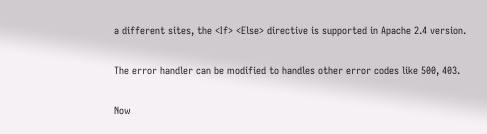a different sites, the <If> <Else> directive is supported in Apache 2.4 version.

The error handler can be modified to handles other error codes like 500, 403.

Now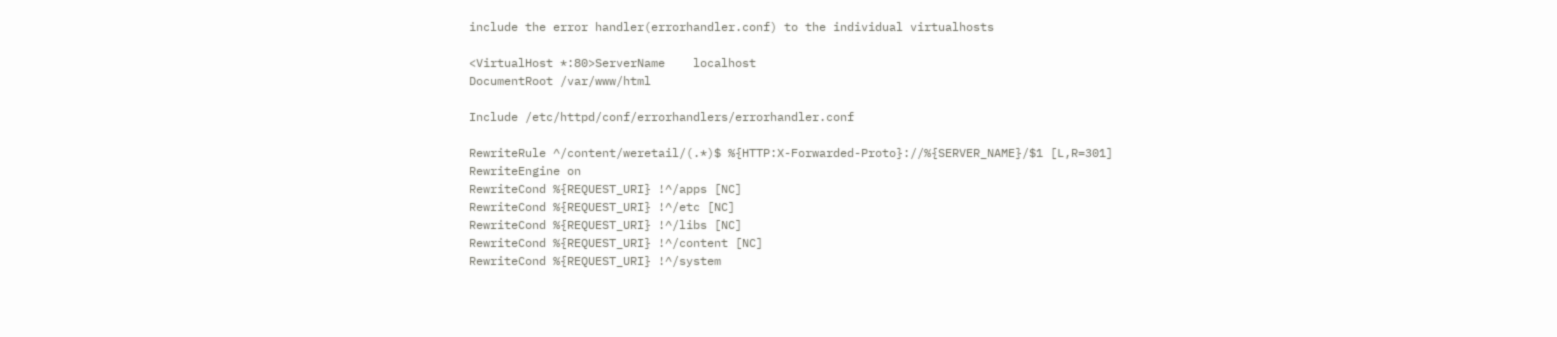include the error handler(errorhandler.conf) to the individual virtualhosts

<VirtualHost *:80>ServerName    localhost
DocumentRoot /var/www/html

Include /etc/httpd/conf/errorhandlers/errorhandler.conf

RewriteRule ^/content/weretail/(.*)$ %{HTTP:X-Forwarded-Proto}://%{SERVER_NAME}/$1 [L,R=301]
RewriteEngine on
RewriteCond %{REQUEST_URI} !^/apps [NC]
RewriteCond %{REQUEST_URI} !^/etc [NC]
RewriteCond %{REQUEST_URI} !^/libs [NC]
RewriteCond %{REQUEST_URI} !^/content [NC]
RewriteCond %{REQUEST_URI} !^/system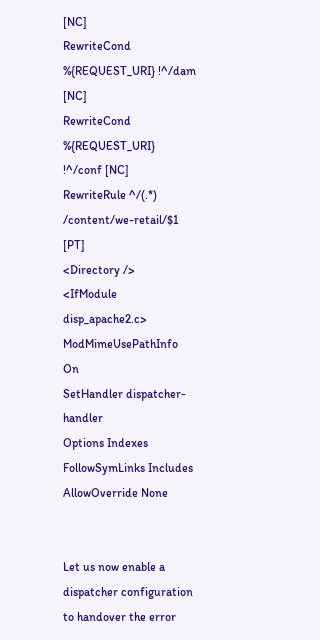[NC]
RewriteCond %{REQUEST_URI} !^/dam [NC]
RewriteCond %{REQUEST_URI} !^/conf [NC]
RewriteRule ^/(.*) /content/we-retail/$1 [PT]
<Directory />
<IfModule disp_apache2.c>
ModMimeUsePathInfo On
SetHandler dispatcher-handler
Options Indexes FollowSymLinks Includes
AllowOverride None


Let us now enable a dispatcher configuration to handover the error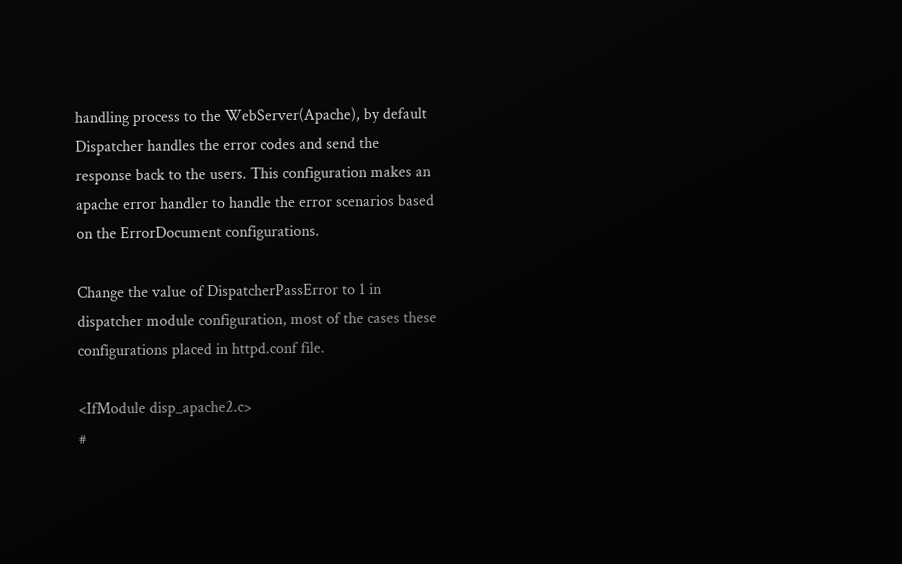handling process to the WebServer(Apache), by default Dispatcher handles the error codes and send the response back to the users. This configuration makes an apache error handler to handle the error scenarios based on the ErrorDocument configurations.

Change the value of DispatcherPassError to 1 in dispatcher module configuration, most of the cases these configurations placed in httpd.conf file.

<IfModule disp_apache2.c>
#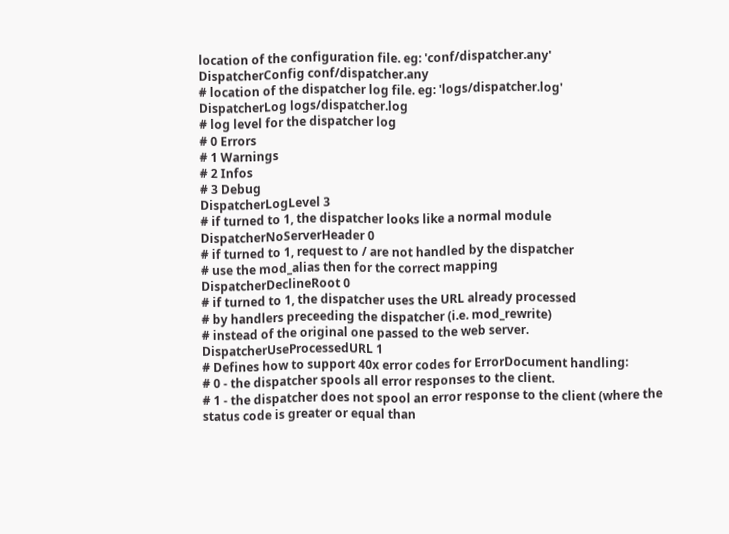location of the configuration file. eg: 'conf/dispatcher.any'
DispatcherConfig conf/dispatcher.any
# location of the dispatcher log file. eg: 'logs/dispatcher.log'
DispatcherLog logs/dispatcher.log
# log level for the dispatcher log
# 0 Errors
# 1 Warnings
# 2 Infos
# 3 Debug
DispatcherLogLevel 3
# if turned to 1, the dispatcher looks like a normal module
DispatcherNoServerHeader 0
# if turned to 1, request to / are not handled by the dispatcher
# use the mod_alias then for the correct mapping
DispatcherDeclineRoot 0
# if turned to 1, the dispatcher uses the URL already processed
# by handlers preceeding the dispatcher (i.e. mod_rewrite)
# instead of the original one passed to the web server.
DispatcherUseProcessedURL 1
# Defines how to support 40x error codes for ErrorDocument handling:
# 0 - the dispatcher spools all error responses to the client.
# 1 - the dispatcher does not spool an error response to the client (where the status code is greater or equal than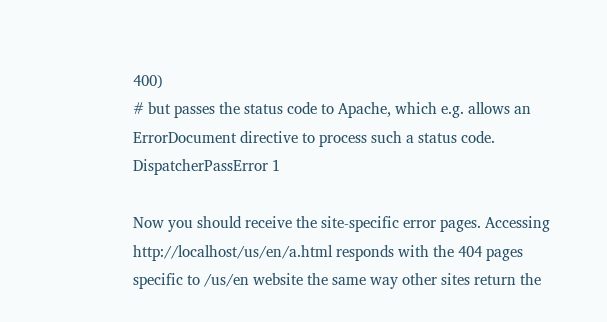400)
# but passes the status code to Apache, which e.g. allows an ErrorDocument directive to process such a status code.
DispatcherPassError 1

Now you should receive the site-specific error pages. Accessing http://localhost/us/en/a.html responds with the 404 pages specific to /us/en website the same way other sites return the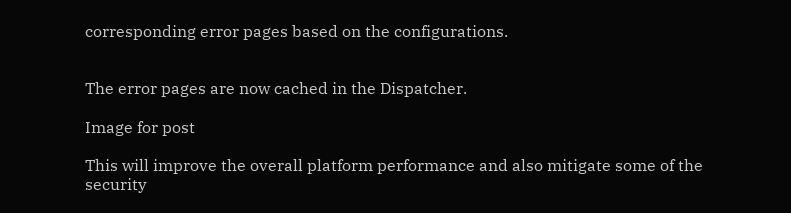corresponding error pages based on the configurations.


The error pages are now cached in the Dispatcher.

Image for post

This will improve the overall platform performance and also mitigate some of the security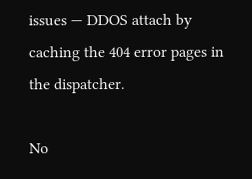issues — DDOS attach by caching the 404 error pages in the dispatcher.

No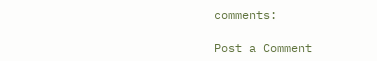comments:

Post a Comment